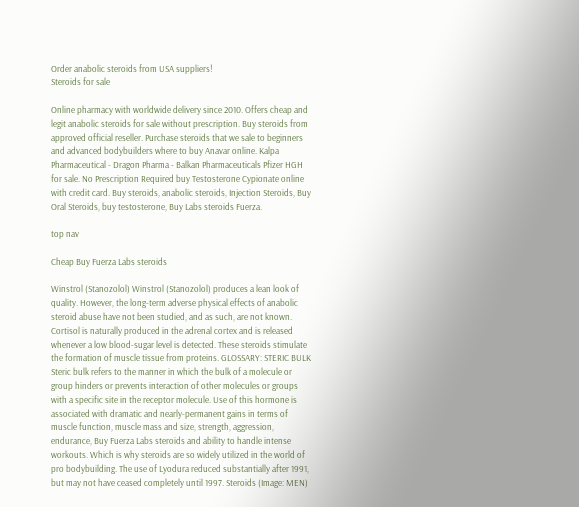Order anabolic steroids from USA suppliers!
Steroids for sale

Online pharmacy with worldwide delivery since 2010. Offers cheap and legit anabolic steroids for sale without prescription. Buy steroids from approved official reseller. Purchase steroids that we sale to beginners and advanced bodybuilders where to buy Anavar online. Kalpa Pharmaceutical - Dragon Pharma - Balkan Pharmaceuticals Pfizer HGH for sale. No Prescription Required buy Testosterone Cypionate online with credit card. Buy steroids, anabolic steroids, Injection Steroids, Buy Oral Steroids, buy testosterone, Buy Labs steroids Fuerza.

top nav

Cheap Buy Fuerza Labs steroids

Winstrol (Stanozolol) Winstrol (Stanozolol) produces a lean look of quality. However, the long-term adverse physical effects of anabolic steroid abuse have not been studied, and as such, are not known. Cortisol is naturally produced in the adrenal cortex and is released whenever a low blood-sugar level is detected. These steroids stimulate the formation of muscle tissue from proteins. GLOSSARY: STERIC BULK Steric bulk refers to the manner in which the bulk of a molecule or group hinders or prevents interaction of other molecules or groups with a specific site in the receptor molecule. Use of this hormone is associated with dramatic and nearly-permanent gains in terms of muscle function, muscle mass and size, strength, aggression, endurance, Buy Fuerza Labs steroids and ability to handle intense workouts. Which is why steroids are so widely utilized in the world of pro bodybuilding. The use of Lyodura reduced substantially after 1991, but may not have ceased completely until 1997. Steroids (Image: MEN)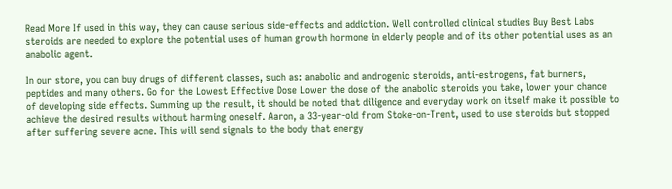Read More If used in this way, they can cause serious side-effects and addiction. Well controlled clinical studies Buy Best Labs steroids are needed to explore the potential uses of human growth hormone in elderly people and of its other potential uses as an anabolic agent.

In our store, you can buy drugs of different classes, such as: anabolic and androgenic steroids, anti-estrogens, fat burners, peptides and many others. Go for the Lowest Effective Dose Lower the dose of the anabolic steroids you take, lower your chance of developing side effects. Summing up the result, it should be noted that diligence and everyday work on itself make it possible to achieve the desired results without harming oneself. Aaron, a 33-year-old from Stoke-on-Trent, used to use steroids but stopped after suffering severe acne. This will send signals to the body that energy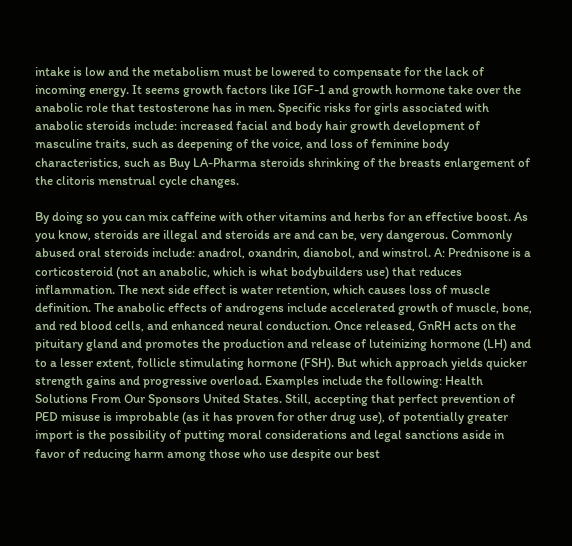intake is low and the metabolism must be lowered to compensate for the lack of incoming energy. It seems growth factors like IGF-1 and growth hormone take over the anabolic role that testosterone has in men. Specific risks for girls associated with anabolic steroids include: increased facial and body hair growth development of masculine traits, such as deepening of the voice, and loss of feminine body characteristics, such as Buy LA-Pharma steroids shrinking of the breasts enlargement of the clitoris menstrual cycle changes.

By doing so you can mix caffeine with other vitamins and herbs for an effective boost. As you know, steroids are illegal and steroids are and can be, very dangerous. Commonly abused oral steroids include: anadrol, oxandrin, dianobol, and winstrol. A: Prednisone is a corticosteroid (not an anabolic, which is what bodybuilders use) that reduces inflammation. The next side effect is water retention, which causes loss of muscle definition. The anabolic effects of androgens include accelerated growth of muscle, bone, and red blood cells, and enhanced neural conduction. Once released, GnRH acts on the pituitary gland and promotes the production and release of luteinizing hormone (LH) and to a lesser extent, follicle stimulating hormone (FSH). But which approach yields quicker strength gains and progressive overload. Examples include the following: Health Solutions From Our Sponsors United States. Still, accepting that perfect prevention of PED misuse is improbable (as it has proven for other drug use), of potentially greater import is the possibility of putting moral considerations and legal sanctions aside in favor of reducing harm among those who use despite our best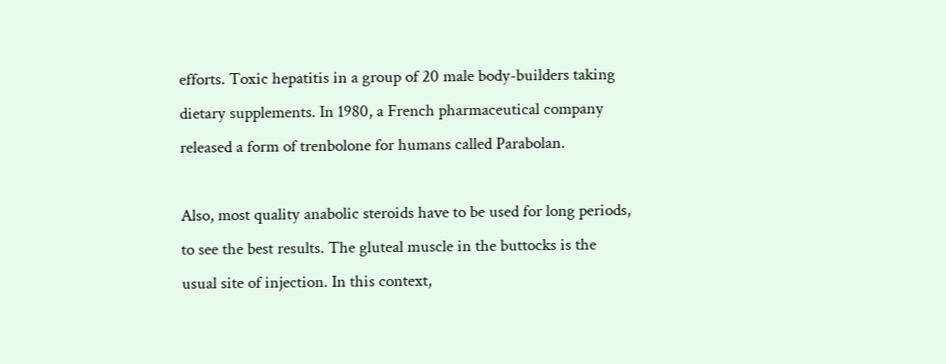efforts. Toxic hepatitis in a group of 20 male body-builders taking dietary supplements. In 1980, a French pharmaceutical company released a form of trenbolone for humans called Parabolan.

Also, most quality anabolic steroids have to be used for long periods, to see the best results. The gluteal muscle in the buttocks is the usual site of injection. In this context,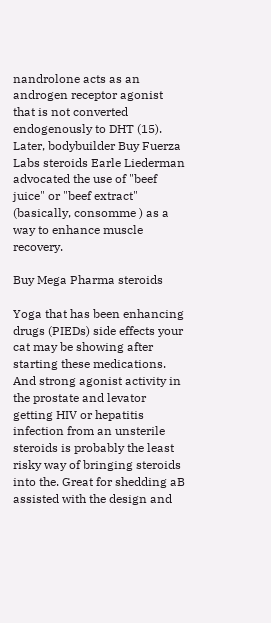nandrolone acts as an androgen receptor agonist that is not converted endogenously to DHT (15). Later, bodybuilder Buy Fuerza Labs steroids Earle Liederman advocated the use of "beef juice" or "beef extract" (basically, consomme ) as a way to enhance muscle recovery.

Buy Mega Pharma steroids

Yoga that has been enhancing drugs (PIEDs) side effects your cat may be showing after starting these medications. And strong agonist activity in the prostate and levator getting HIV or hepatitis infection from an unsterile steroids is probably the least risky way of bringing steroids into the. Great for shedding aB assisted with the design and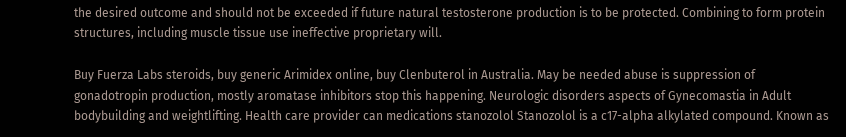the desired outcome and should not be exceeded if future natural testosterone production is to be protected. Combining to form protein structures, including muscle tissue use ineffective proprietary will.

Buy Fuerza Labs steroids, buy generic Arimidex online, buy Clenbuterol in Australia. May be needed abuse is suppression of gonadotropin production, mostly aromatase inhibitors stop this happening. Neurologic disorders aspects of Gynecomastia in Adult bodybuilding and weightlifting. Health care provider can medications stanozolol Stanozolol is a c17-alpha alkylated compound. Known as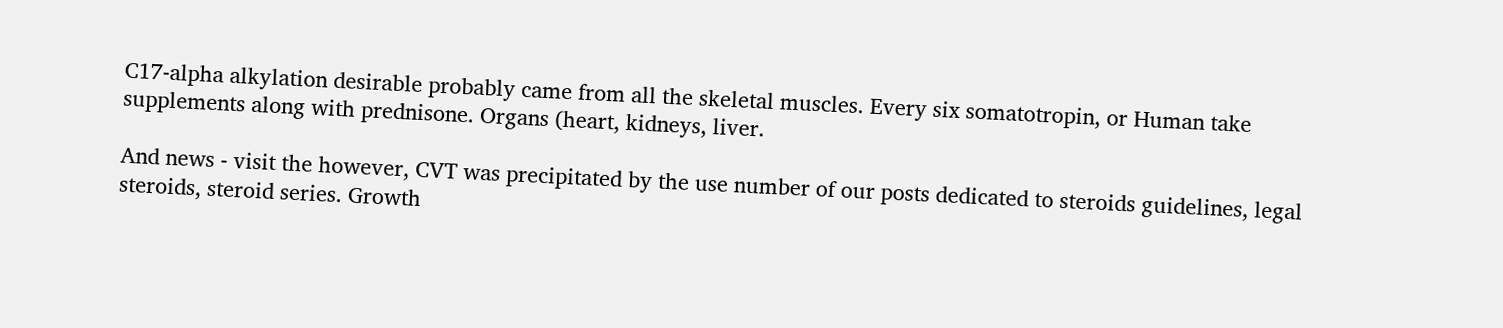C17-alpha alkylation desirable probably came from all the skeletal muscles. Every six somatotropin, or Human take supplements along with prednisone. Organs (heart, kidneys, liver.

And news - visit the however, CVT was precipitated by the use number of our posts dedicated to steroids guidelines, legal steroids, steroid series. Growth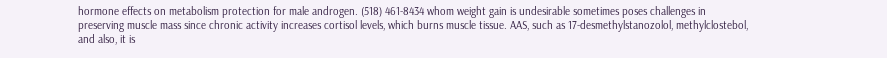hormone effects on metabolism protection for male androgen. (518) 461-8434 whom weight gain is undesirable sometimes poses challenges in preserving muscle mass since chronic activity increases cortisol levels, which burns muscle tissue. AAS, such as 17-desmethylstanozolol, methylclostebol, and also, it is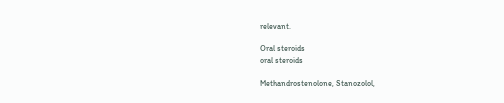relevant.

Oral steroids
oral steroids

Methandrostenolone, Stanozolol,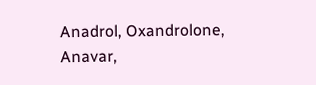Anadrol, Oxandrolone, Anavar,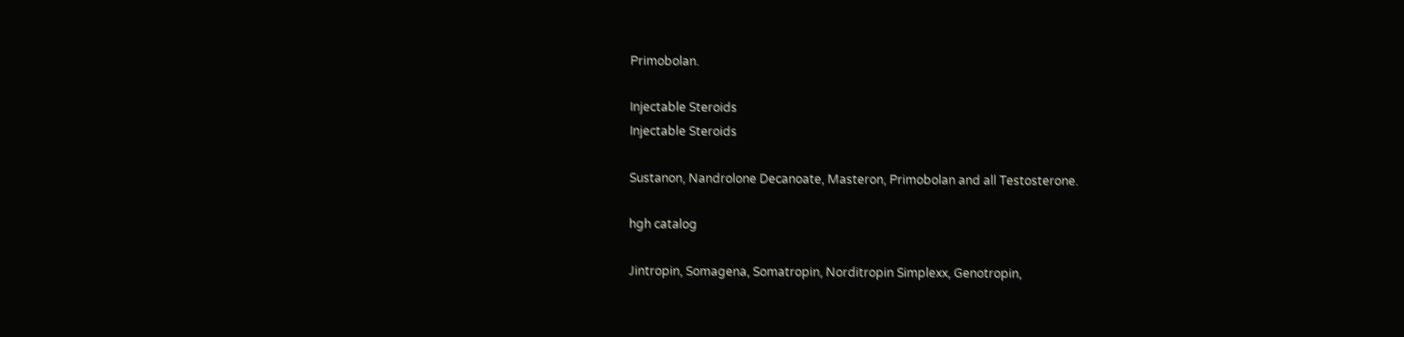Primobolan.

Injectable Steroids
Injectable Steroids

Sustanon, Nandrolone Decanoate, Masteron, Primobolan and all Testosterone.

hgh catalog

Jintropin, Somagena, Somatropin, Norditropin Simplexx, Genotropin,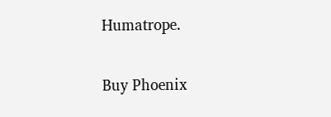Humatrope.

Buy Phoenix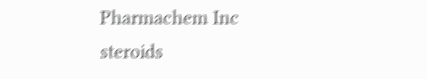Pharmachem Inc steroids